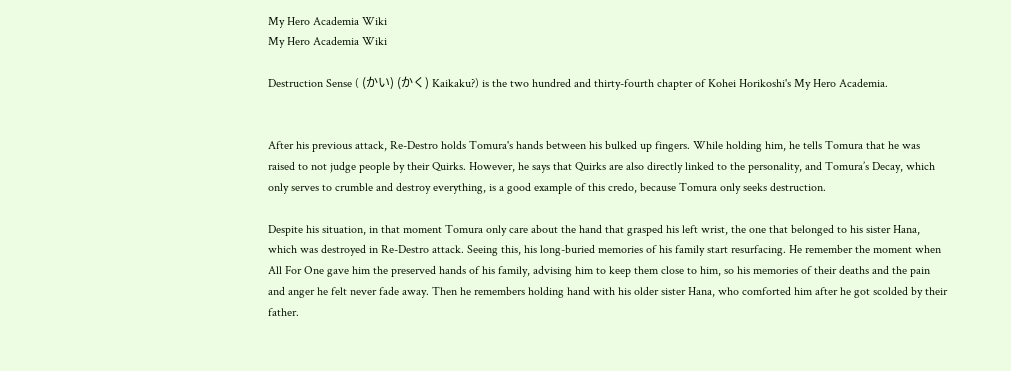My Hero Academia Wiki
My Hero Academia Wiki

Destruction Sense ( (かい) (かく) Kaikaku?) is the two hundred and thirty-fourth chapter of Kohei Horikoshi's My Hero Academia.


After his previous attack, Re-Destro holds Tomura's hands between his bulked up fingers. While holding him, he tells Tomura that he was raised to not judge people by their Quirks. However, he says that Quirks are also directly linked to the personality, and Tomura’s Decay, which only serves to crumble and destroy everything, is a good example of this credo, because Tomura only seeks destruction.

Despite his situation, in that moment Tomura only care about the hand that grasped his left wrist, the one that belonged to his sister Hana, which was destroyed in Re-Destro attack. Seeing this, his long-buried memories of his family start resurfacing. He remember the moment when All For One gave him the preserved hands of his family, advising him to keep them close to him, so his memories of their deaths and the pain and anger he felt never fade away. Then he remembers holding hand with his older sister Hana, who comforted him after he got scolded by their father.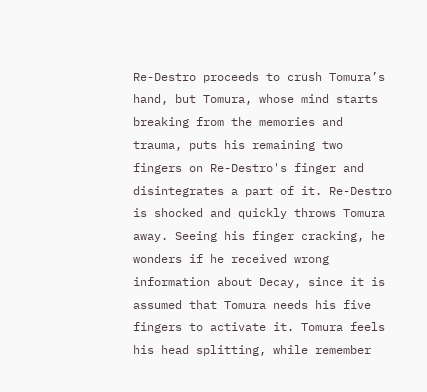Re-Destro proceeds to crush Tomura’s hand, but Tomura, whose mind starts breaking from the memories and trauma, puts his remaining two fingers on Re-Destro's finger and disintegrates a part of it. Re-Destro is shocked and quickly throws Tomura away. Seeing his finger cracking, he wonders if he received wrong information about Decay, since it is assumed that Tomura needs his five fingers to activate it. Tomura feels his head splitting, while remember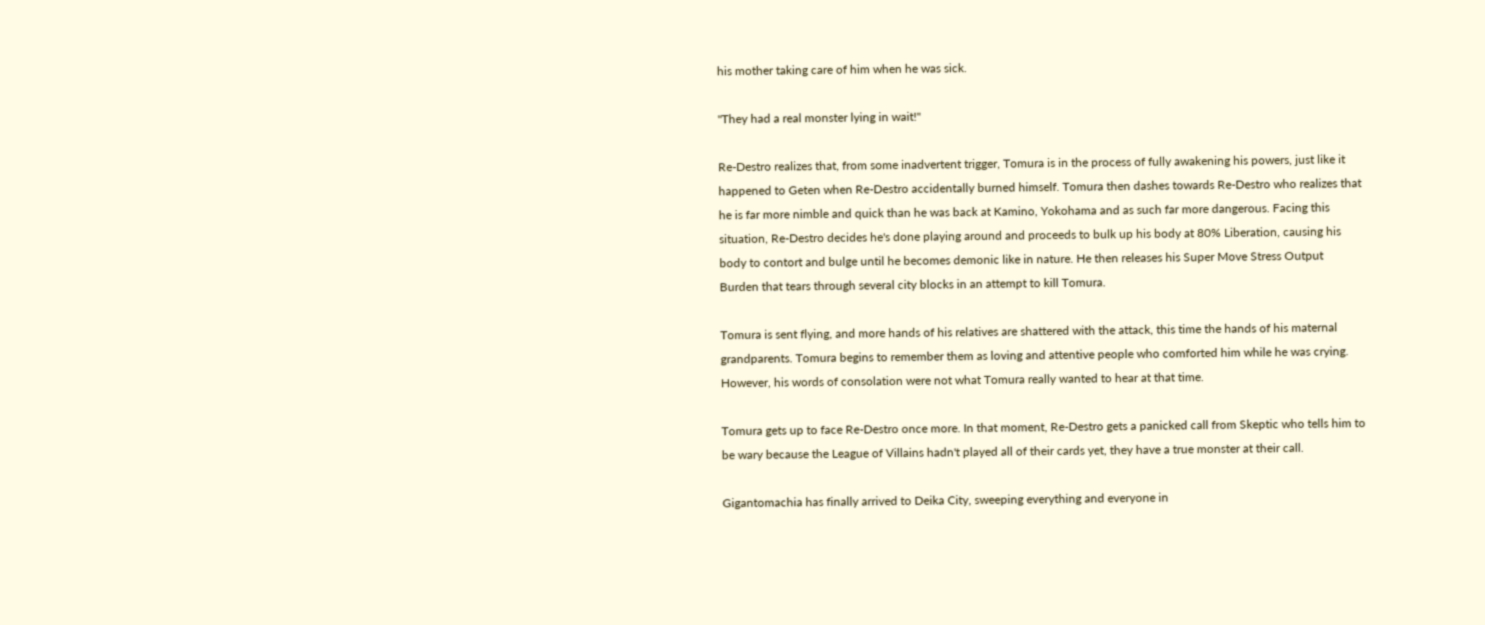his mother taking care of him when he was sick.

"They had a real monster lying in wait!"

Re-Destro realizes that, from some inadvertent trigger, Tomura is in the process of fully awakening his powers, just like it happened to Geten when Re-Destro accidentally burned himself. Tomura then dashes towards Re-Destro who realizes that he is far more nimble and quick than he was back at Kamino, Yokohama and as such far more dangerous. Facing this situation, Re-Destro decides he's done playing around and proceeds to bulk up his body at 80% Liberation, causing his body to contort and bulge until he becomes demonic like in nature. He then releases his Super Move Stress Output Burden that tears through several city blocks in an attempt to kill Tomura.

Tomura is sent flying, and more hands of his relatives are shattered with the attack, this time the hands of his maternal grandparents. Tomura begins to remember them as loving and attentive people who comforted him while he was crying. However, his words of consolation were not what Tomura really wanted to hear at that time.

Tomura gets up to face Re-Destro once more. In that moment, Re-Destro gets a panicked call from Skeptic who tells him to be wary because the League of Villains hadn't played all of their cards yet, they have a true monster at their call.

Gigantomachia has finally arrived to Deika City, sweeping everything and everyone in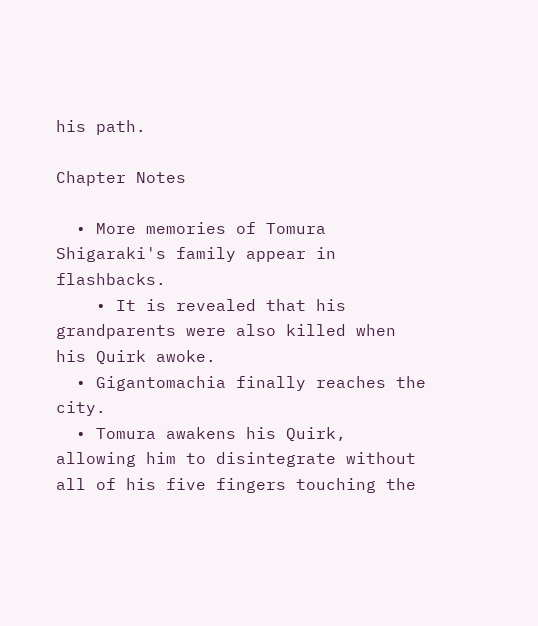his path.

Chapter Notes

  • More memories of Tomura Shigaraki's family appear in flashbacks.
    • It is revealed that his grandparents were also killed when his Quirk awoke.
  • Gigantomachia finally reaches the city.
  • Tomura awakens his Quirk, allowing him to disintegrate without all of his five fingers touching the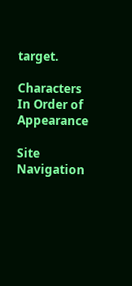target.

Characters In Order of Appearance

Site Navigation